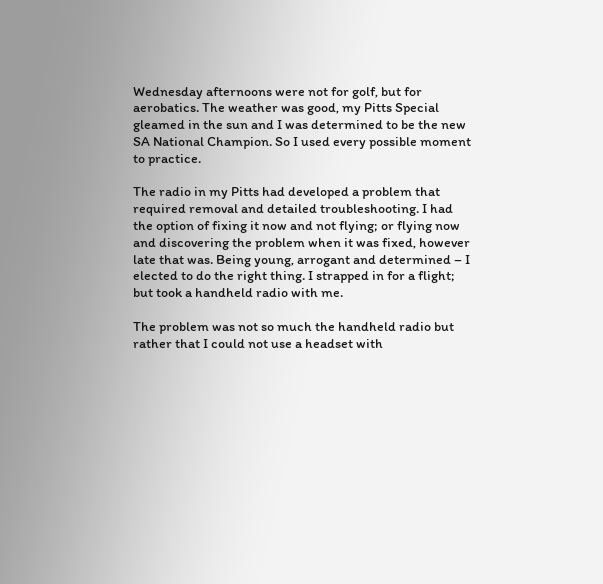Wednesday afternoons were not for golf, but for aerobatics. The weather was good, my Pitts Special gleamed in the sun and I was determined to be the new SA National Champion. So I used every possible moment to practice.

The radio in my Pitts had developed a problem that required removal and detailed troubleshooting. I had the option of fixing it now and not flying; or flying now and discovering the problem when it was fixed, however late that was. Being young, arrogant and determined – I elected to do the right thing. I strapped in for a flight; but took a handheld radio with me.

The problem was not so much the handheld radio but rather that I could not use a headset with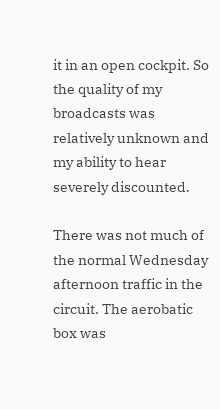it in an open cockpit. So the quality of my broadcasts was relatively unknown and my ability to hear severely discounted.

There was not much of the normal Wednesday afternoon traffic in the circuit. The aerobatic box was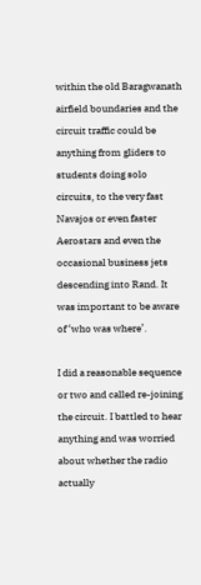within the old Baragwanath airfield boundaries and the circuit traffic could be anything from gliders to students doing solo circuits, to the very fast Navajos or even faster Aerostars and even the occasional business jets descending into Rand. It was important to be aware of ‘who was where’.

I did a reasonable sequence or two and called re-joining the circuit. I battled to hear anything and was worried about whether the radio actually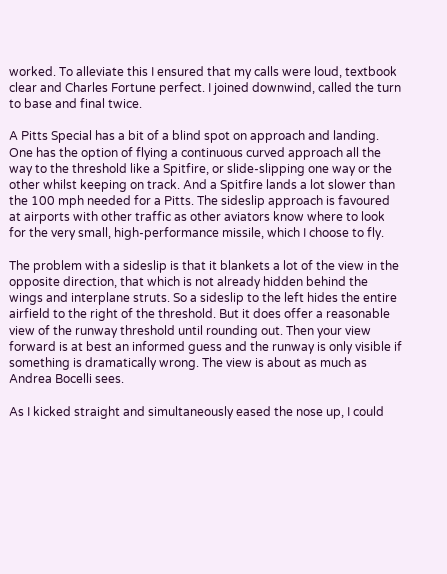worked. To alleviate this I ensured that my calls were loud, textbook clear and Charles Fortune perfect. I joined downwind, called the turn to base and final twice.

A Pitts Special has a bit of a blind spot on approach and landing. One has the option of flying a continuous curved approach all the way to the threshold like a Spitfire, or slide-slipping one way or the other whilst keeping on track. And a Spitfire lands a lot slower than the 100 mph needed for a Pitts. The sideslip approach is favoured at airports with other traffic as other aviators know where to look for the very small, high-performance missile, which I choose to fly.

The problem with a sideslip is that it blankets a lot of the view in the opposite direction, that which is not already hidden behind the wings and interplane struts. So a sideslip to the left hides the entire airfield to the right of the threshold. But it does offer a reasonable view of the runway threshold until rounding out. Then your view forward is at best an informed guess and the runway is only visible if something is dramatically wrong. The view is about as much as Andrea Bocelli sees.

As I kicked straight and simultaneously eased the nose up, I could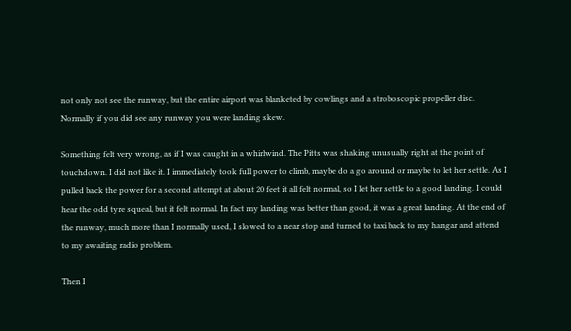not only not see the runway, but the entire airport was blanketed by cowlings and a stroboscopic propeller disc. Normally if you did see any runway you were landing skew.

Something felt very wrong, as if I was caught in a whirlwind. The Pitts was shaking unusually right at the point of touchdown. I did not like it. I immediately took full power to climb, maybe do a go around or maybe to let her settle. As I pulled back the power for a second attempt at about 20 feet it all felt normal, so I let her settle to a good landing. I could hear the odd tyre squeal, but it felt normal. In fact my landing was better than good, it was a great landing. At the end of the runway, much more than I normally used, I slowed to a near stop and turned to taxi back to my hangar and attend to my awaiting radio problem.

Then I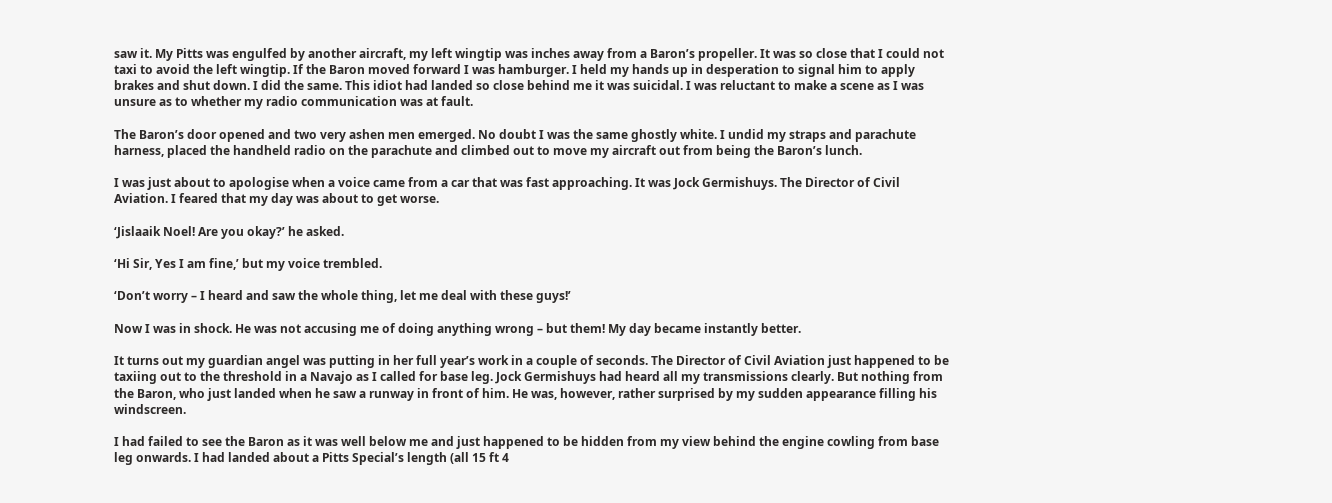saw it. My Pitts was engulfed by another aircraft, my left wingtip was inches away from a Baron’s propeller. It was so close that I could not taxi to avoid the left wingtip. If the Baron moved forward I was hamburger. I held my hands up in desperation to signal him to apply brakes and shut down. I did the same. This idiot had landed so close behind me it was suicidal. I was reluctant to make a scene as I was unsure as to whether my radio communication was at fault.

The Baron’s door opened and two very ashen men emerged. No doubt I was the same ghostly white. I undid my straps and parachute harness, placed the handheld radio on the parachute and climbed out to move my aircraft out from being the Baron’s lunch.

I was just about to apologise when a voice came from a car that was fast approaching. It was Jock Germishuys. The Director of Civil Aviation. I feared that my day was about to get worse.

‘Jislaaik Noel! Are you okay?’ he asked.

‘Hi Sir, Yes I am fine,’ but my voice trembled.

‘Don’t worry – I heard and saw the whole thing, let me deal with these guys!’

Now I was in shock. He was not accusing me of doing anything wrong – but them! My day became instantly better.

It turns out my guardian angel was putting in her full year’s work in a couple of seconds. The Director of Civil Aviation just happened to be taxiing out to the threshold in a Navajo as I called for base leg. Jock Germishuys had heard all my transmissions clearly. But nothing from the Baron, who just landed when he saw a runway in front of him. He was, however, rather surprised by my sudden appearance filling his windscreen.

I had failed to see the Baron as it was well below me and just happened to be hidden from my view behind the engine cowling from base leg onwards. I had landed about a Pitts Special’s length (all 15 ft 4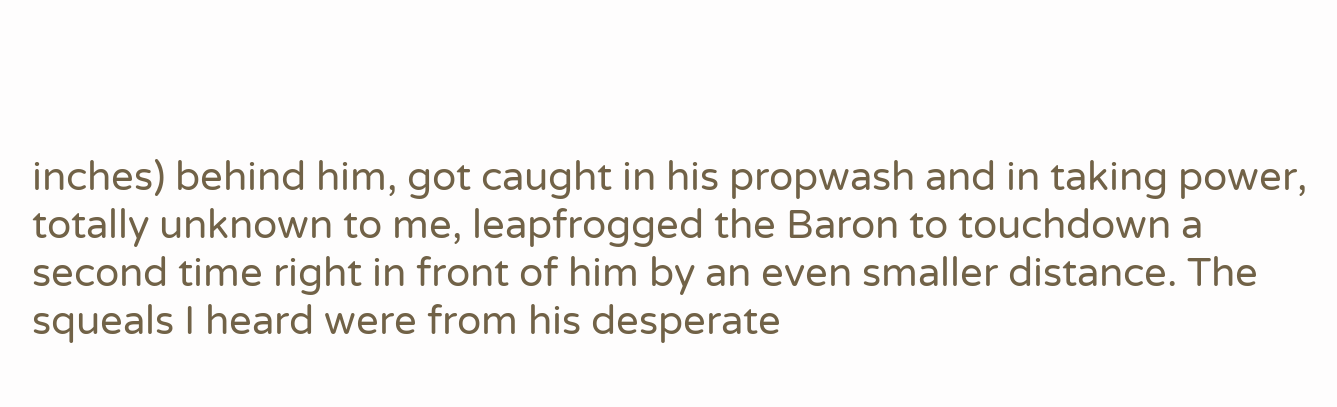inches) behind him, got caught in his propwash and in taking power, totally unknown to me, leapfrogged the Baron to touchdown a second time right in front of him by an even smaller distance. The squeals I heard were from his desperate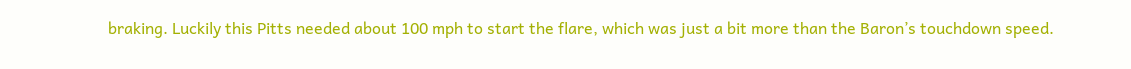braking. Luckily this Pitts needed about 100 mph to start the flare, which was just a bit more than the Baron’s touchdown speed.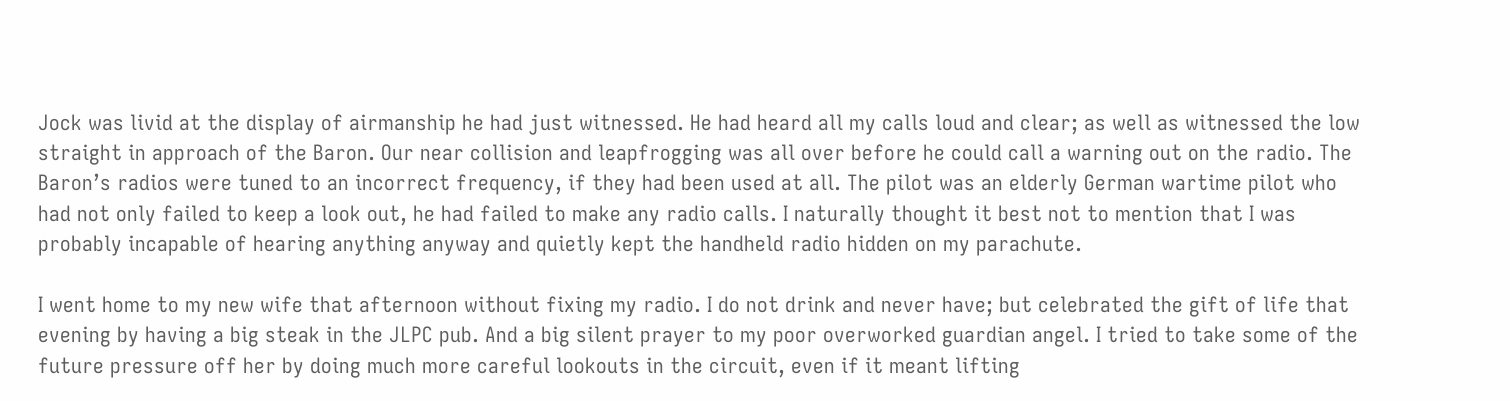Jock was livid at the display of airmanship he had just witnessed. He had heard all my calls loud and clear; as well as witnessed the low straight in approach of the Baron. Our near collision and leapfrogging was all over before he could call a warning out on the radio. The Baron’s radios were tuned to an incorrect frequency, if they had been used at all. The pilot was an elderly German wartime pilot who had not only failed to keep a look out, he had failed to make any radio calls. I naturally thought it best not to mention that I was probably incapable of hearing anything anyway and quietly kept the handheld radio hidden on my parachute.

I went home to my new wife that afternoon without fixing my radio. I do not drink and never have; but celebrated the gift of life that evening by having a big steak in the JLPC pub. And a big silent prayer to my poor overworked guardian angel. I tried to take some of the future pressure off her by doing much more careful lookouts in the circuit, even if it meant lifting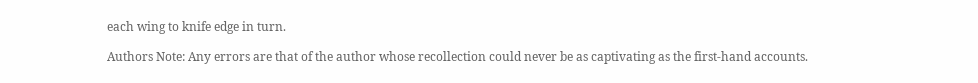each wing to knife edge in turn.

Authors Note: Any errors are that of the author whose recollection could never be as captivating as the first-hand accounts.